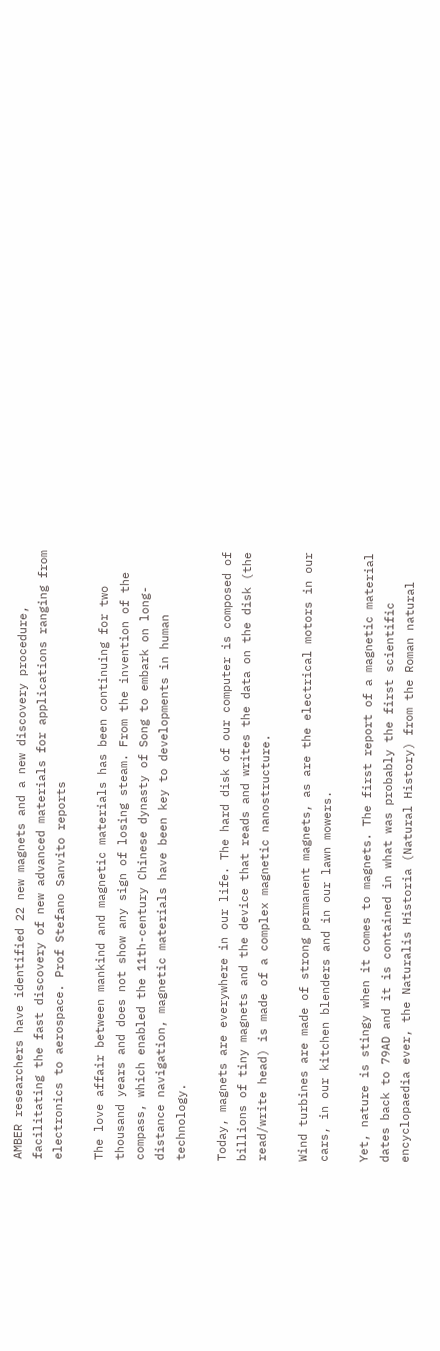AMBER researchers have identified 22 new magnets and a new discovery procedure, facilitating the fast discovery of new advanced materials for applications ranging from electronics to aerospace. Prof Stefano Sanvito reports

The love affair between mankind and magnetic materials has been continuing for two thousand years and does not show any sign of losing steam. From the invention of the compass, which enabled the 11th-century Chinese dynasty of Song to embark on long-distance navigation, magnetic materials have been key to developments in human technology.

Today, magnets are everywhere in our life. The hard disk of our computer is composed of billions of tiny magnets and the device that reads and writes the data on the disk (the read/write head) is made of a complex magnetic nanostructure.

Wind turbines are made of strong permanent magnets, as are the electrical motors in our cars, in our kitchen blenders and in our lawn mowers.

Yet, nature is stingy when it comes to magnets. The first report of a magnetic material dates back to 79AD and it is contained in what was probably the first scientific encyclopaedia ever, the Naturalis Historia (Natural History) from the Roman natural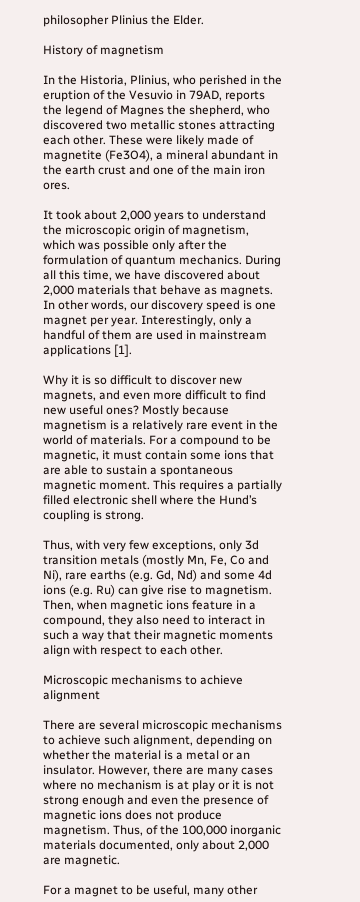philosopher Plinius the Elder.

History of magnetism

In the Historia, Plinius, who perished in the eruption of the Vesuvio in 79AD, reports the legend of Magnes the shepherd, who discovered two metallic stones attracting each other. These were likely made of magnetite (Fe3O4), a mineral abundant in the earth crust and one of the main iron ores.

It took about 2,000 years to understand the microscopic origin of magnetism, which was possible only after the formulation of quantum mechanics. During all this time, we have discovered about 2,000 materials that behave as magnets. In other words, our discovery speed is one magnet per year. Interestingly, only a handful of them are used in mainstream applications [1].

Why it is so difficult to discover new magnets, and even more difficult to find new useful ones? Mostly because magnetism is a relatively rare event in the world of materials. For a compound to be magnetic, it must contain some ions that are able to sustain a spontaneous magnetic moment. This requires a partially filled electronic shell where the Hund’s coupling is strong.

Thus, with very few exceptions, only 3d transition metals (mostly Mn, Fe, Co and Ni), rare earths (e.g. Gd, Nd) and some 4d ions (e.g. Ru) can give rise to magnetism. Then, when magnetic ions feature in a compound, they also need to interact in such a way that their magnetic moments align with respect to each other.

Microscopic mechanisms to achieve alignment

There are several microscopic mechanisms to achieve such alignment, depending on whether the material is a metal or an insulator. However, there are many cases where no mechanism is at play or it is not strong enough and even the presence of magnetic ions does not produce magnetism. Thus, of the 100,000 inorganic materials documented, only about 2,000 are magnetic.

For a magnet to be useful, many other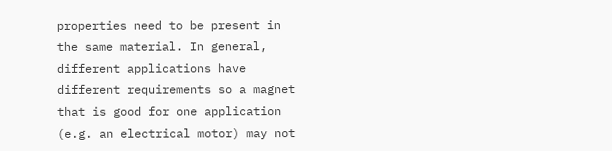properties need to be present in the same material. In general, different applications have different requirements so a magnet that is good for one application (e.g. an electrical motor) may not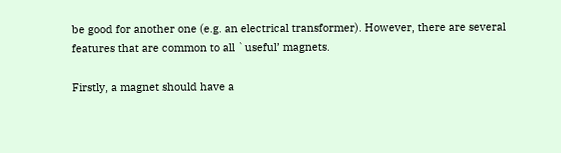be good for another one (e.g. an electrical transformer). However, there are several features that are common to all `useful’ magnets.

Firstly, a magnet should have a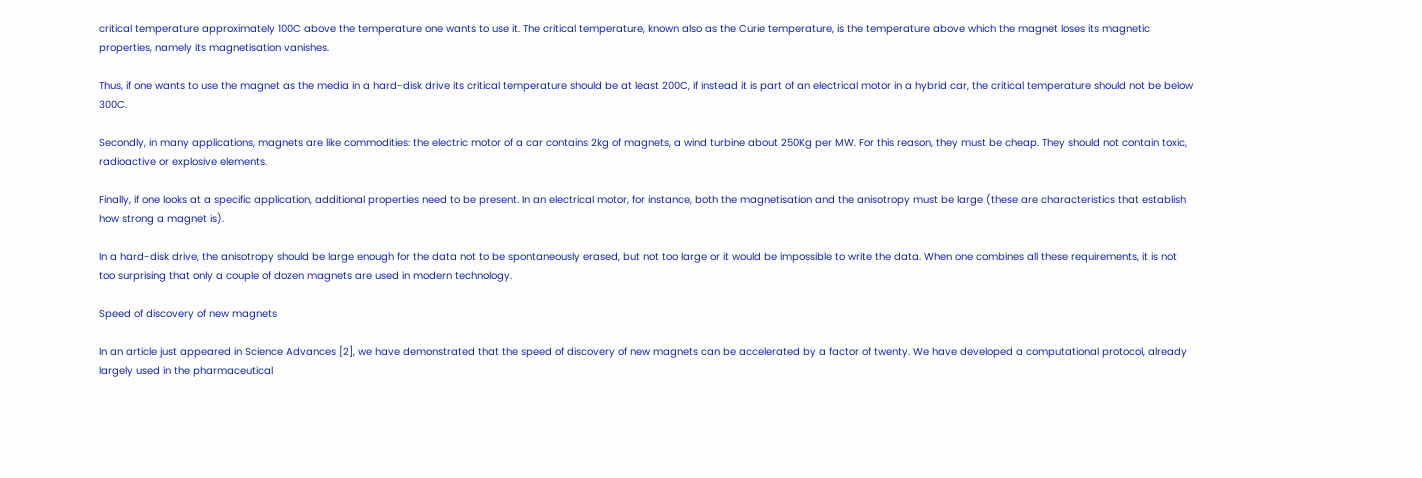critical temperature approximately 100C above the temperature one wants to use it. The critical temperature, known also as the Curie temperature, is the temperature above which the magnet loses its magnetic properties, namely its magnetisation vanishes.

Thus, if one wants to use the magnet as the media in a hard-disk drive its critical temperature should be at least 200C, if instead it is part of an electrical motor in a hybrid car, the critical temperature should not be below 300C.

Secondly, in many applications, magnets are like commodities: the electric motor of a car contains 2kg of magnets, a wind turbine about 250Kg per MW. For this reason, they must be cheap. They should not contain toxic, radioactive or explosive elements.

Finally, if one looks at a specific application, additional properties need to be present. In an electrical motor, for instance, both the magnetisation and the anisotropy must be large (these are characteristics that establish how strong a magnet is).

In a hard-disk drive, the anisotropy should be large enough for the data not to be spontaneously erased, but not too large or it would be impossible to write the data. When one combines all these requirements, it is not too surprising that only a couple of dozen magnets are used in modern technology.

Speed of discovery of new magnets

In an article just appeared in Science Advances [2], we have demonstrated that the speed of discovery of new magnets can be accelerated by a factor of twenty. We have developed a computational protocol, already largely used in the pharmaceutical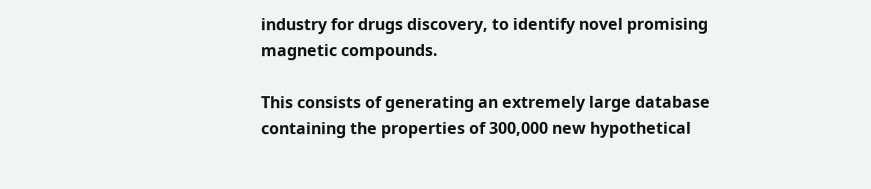industry for drugs discovery, to identify novel promising magnetic compounds.

This consists of generating an extremely large database containing the properties of 300,000 new hypothetical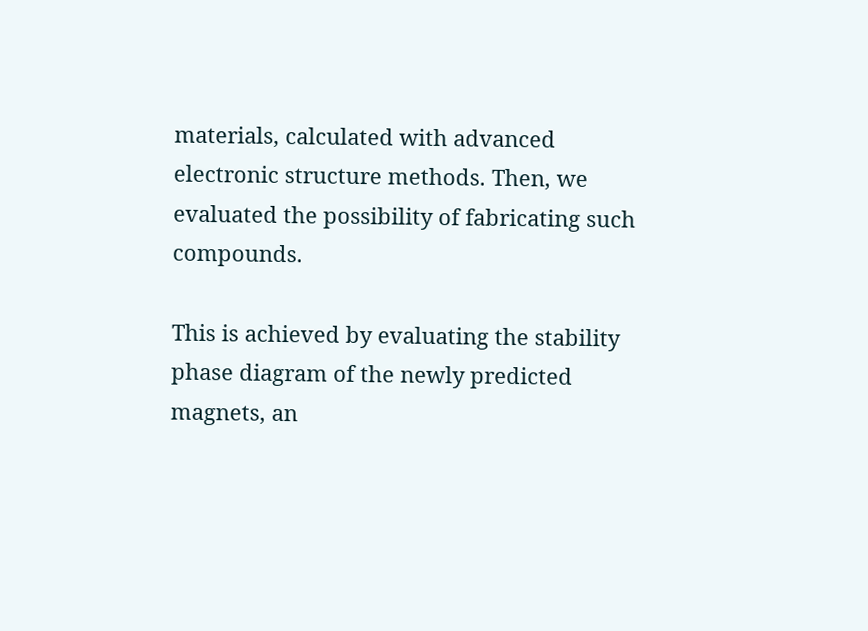materials, calculated with advanced electronic structure methods. Then, we evaluated the possibility of fabricating such compounds.

This is achieved by evaluating the stability phase diagram of the newly predicted magnets, an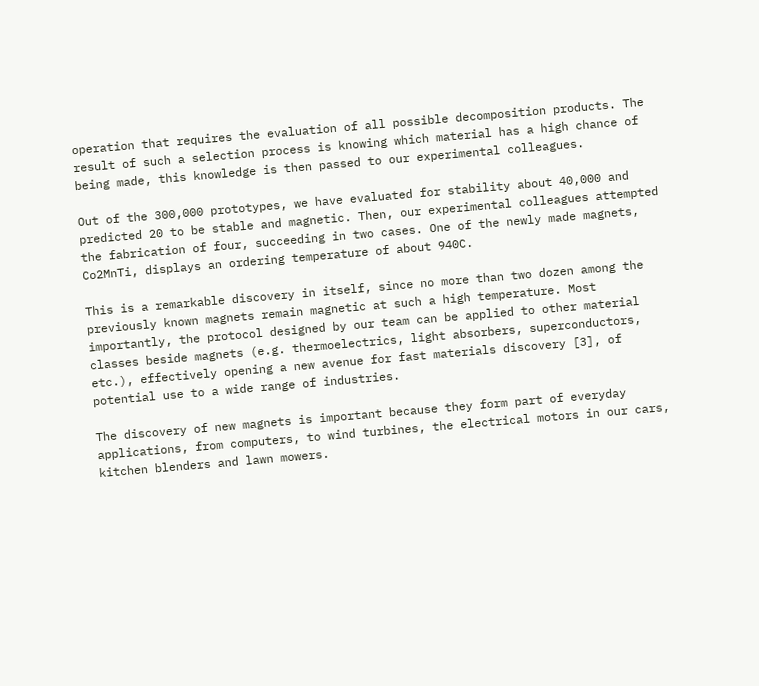operation that requires the evaluation of all possible decomposition products. The result of such a selection process is knowing which material has a high chance of being made, this knowledge is then passed to our experimental colleagues.

Out of the 300,000 prototypes, we have evaluated for stability about 40,000 and predicted 20 to be stable and magnetic. Then, our experimental colleagues attempted the fabrication of four, succeeding in two cases. One of the newly made magnets, Co2MnTi, displays an ordering temperature of about 940C.

This is a remarkable discovery in itself, since no more than two dozen among the previously known magnets remain magnetic at such a high temperature. Most importantly, the protocol designed by our team can be applied to other material classes beside magnets (e.g. thermoelectrics, light absorbers, superconductors, etc.), effectively opening a new avenue for fast materials discovery [3], of potential use to a wide range of industries.

The discovery of new magnets is important because they form part of everyday applications, from computers, to wind turbines, the electrical motors in our cars, kitchen blenders and lawn mowers.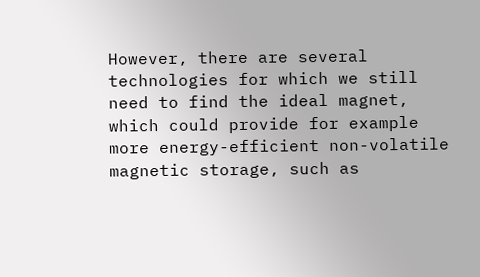However, there are several technologies for which we still need to find the ideal magnet, which could provide for example more energy-efficient non-volatile magnetic storage, such as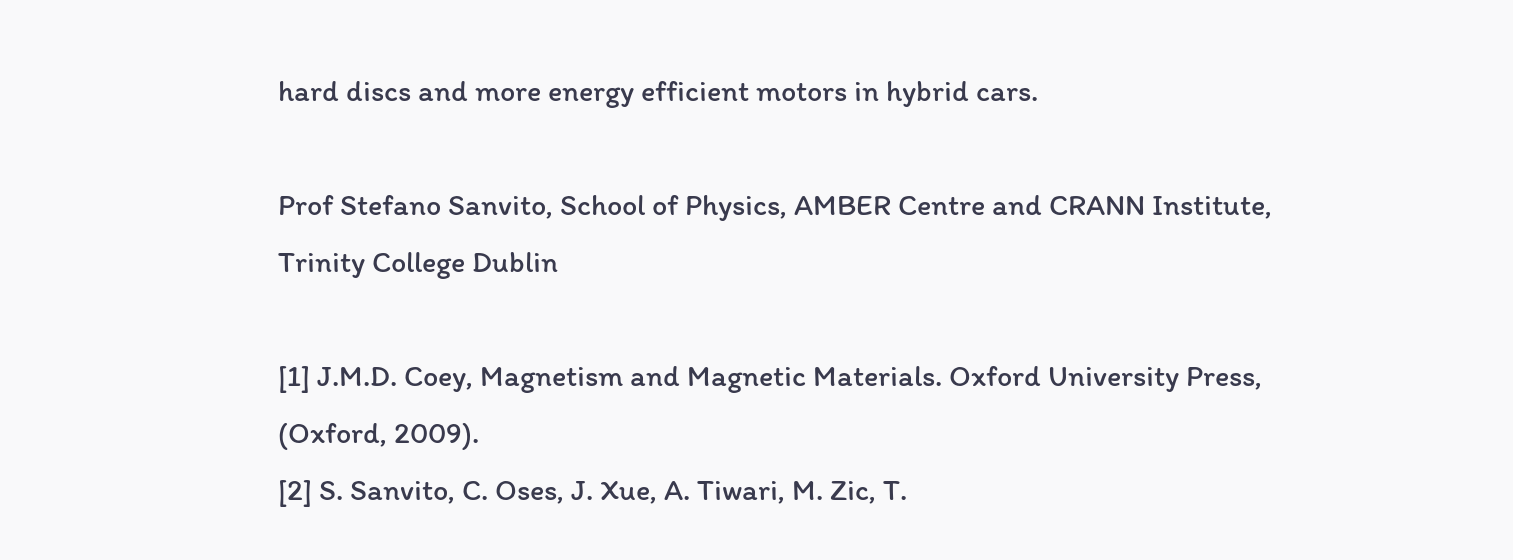hard discs and more energy efficient motors in hybrid cars.

Prof Stefano Sanvito, School of Physics, AMBER Centre and CRANN Institute, Trinity College Dublin

[1] J.M.D. Coey, Magnetism and Magnetic Materials. Oxford University Press, (Oxford, 2009).
[2] S. Sanvito, C. Oses, J. Xue, A. Tiwari, M. Zic, T.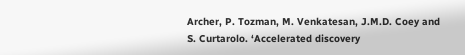Archer, P. Tozman, M. Venkatesan, J.M.D. Coey and S. Curtarolo. ‘Accelerated discovery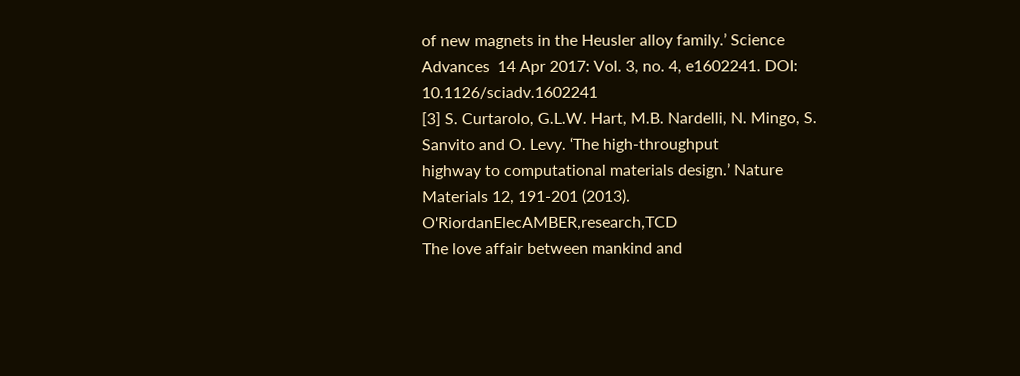of new magnets in the Heusler alloy family.’ Science Advances  14 Apr 2017: Vol. 3, no. 4, e1602241. DOI: 10.1126/sciadv.1602241
[3] S. Curtarolo, G.L.W. Hart, M.B. Nardelli, N. Mingo, S. Sanvito and O. Levy. ‘The high-throughput
highway to computational materials design.’ Nature Materials 12, 191-201 (2013). O'RiordanElecAMBER,research,TCD
The love affair between mankind and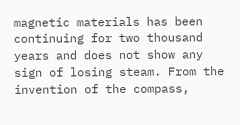magnetic materials has been continuing for two thousand years and does not show any sign of losing steam. From the invention of the compass,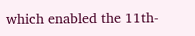which enabled the 11th-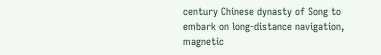century Chinese dynasty of Song to embark on long-distance navigation, magnetic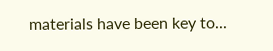materials have been key to...